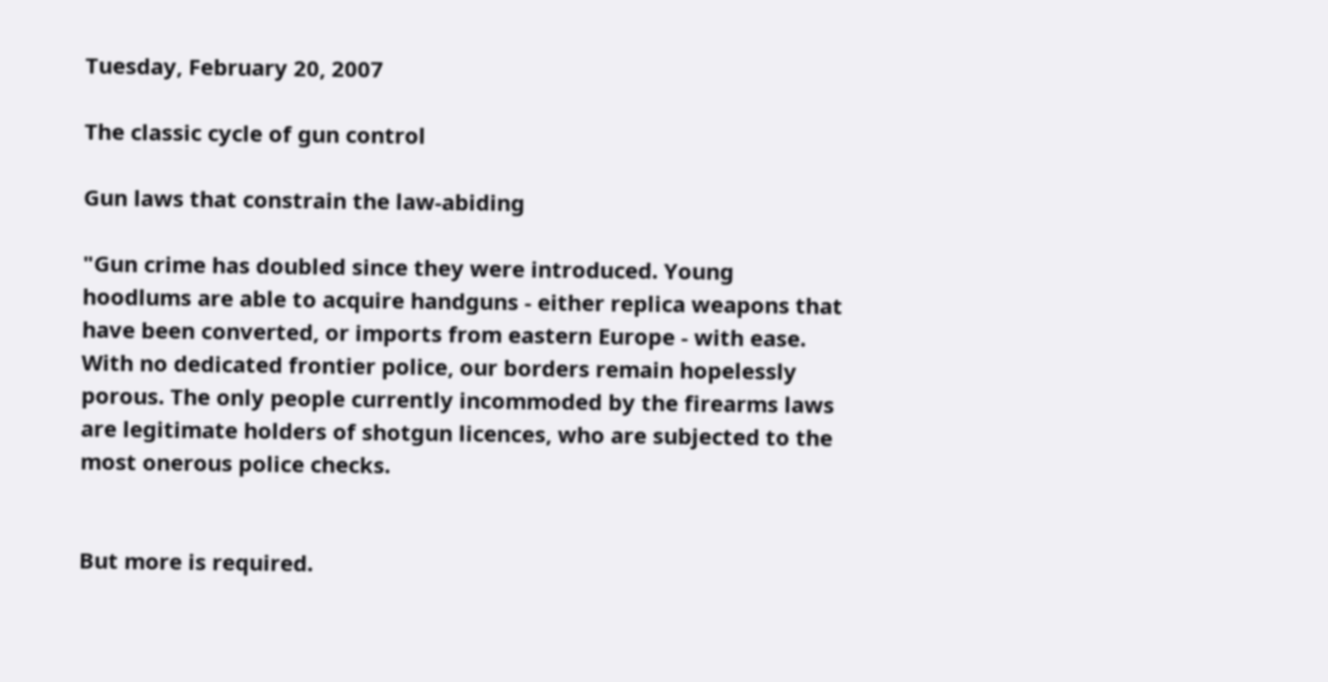Tuesday, February 20, 2007

The classic cycle of gun control

Gun laws that constrain the law-abiding

"Gun crime has doubled since they were introduced. Young hoodlums are able to acquire handguns - either replica weapons that have been converted, or imports from eastern Europe - with ease. With no dedicated frontier police, our borders remain hopelessly porous. The only people currently incommoded by the firearms laws are legitimate holders of shotgun licences, who are subjected to the most onerous police checks.


But more is required.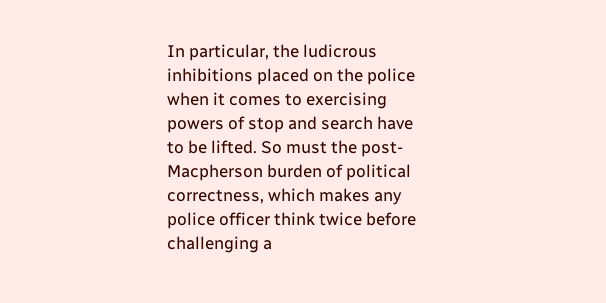In particular, the ludicrous inhibitions placed on the police when it comes to exercising powers of stop and search have to be lifted. So must the post-Macpherson burden of political correctness, which makes any police officer think twice before challenging a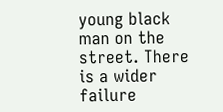young black man on the street. There is a wider failure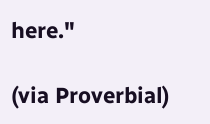here."

(via Proverbial)